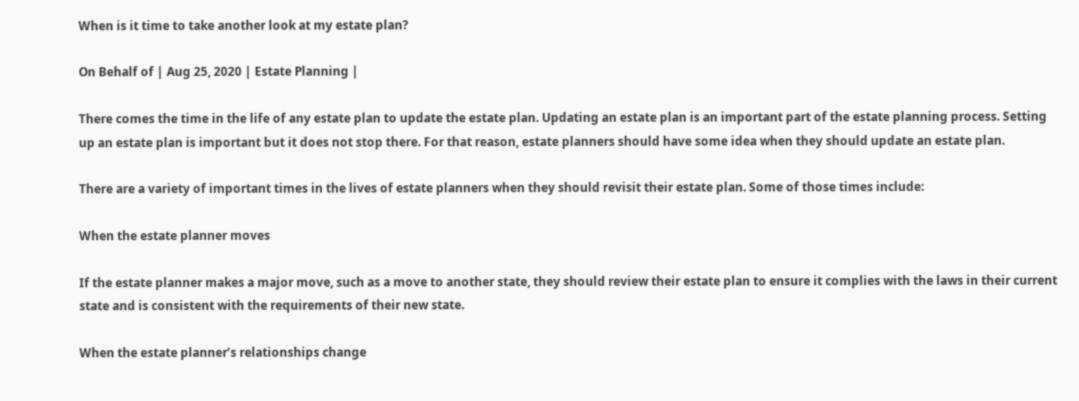When is it time to take another look at my estate plan?

On Behalf of | Aug 25, 2020 | Estate Planning |

There comes the time in the life of any estate plan to update the estate plan. Updating an estate plan is an important part of the estate planning process. Setting up an estate plan is important but it does not stop there. For that reason, estate planners should have some idea when they should update an estate plan.

There are a variety of important times in the lives of estate planners when they should revisit their estate plan. Some of those times include:

When the estate planner moves

If the estate planner makes a major move, such as a move to another state, they should review their estate plan to ensure it complies with the laws in their current state and is consistent with the requirements of their new state.

When the estate planner’s relationships change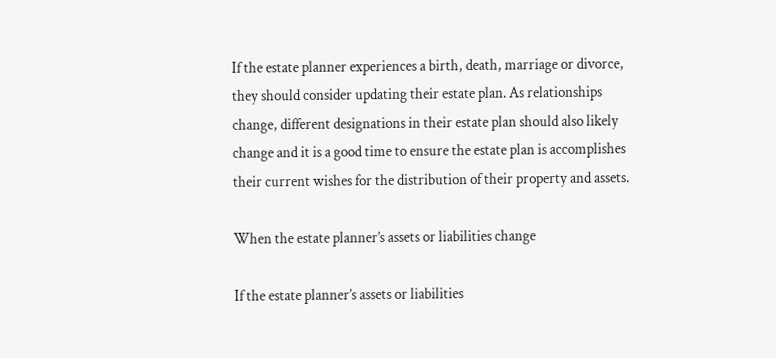If the estate planner experiences a birth, death, marriage or divorce, they should consider updating their estate plan. As relationships change, different designations in their estate plan should also likely change and it is a good time to ensure the estate plan is accomplishes their current wishes for the distribution of their property and assets.

When the estate planner’s assets or liabilities change

If the estate planner’s assets or liabilities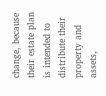change, because their estate plan is intended to distribute their property and assets,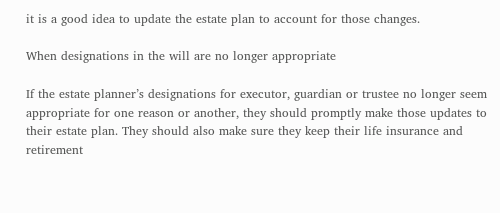it is a good idea to update the estate plan to account for those changes.

When designations in the will are no longer appropriate

If the estate planner’s designations for executor, guardian or trustee no longer seem appropriate for one reason or another, they should promptly make those updates to their estate plan. They should also make sure they keep their life insurance and retirement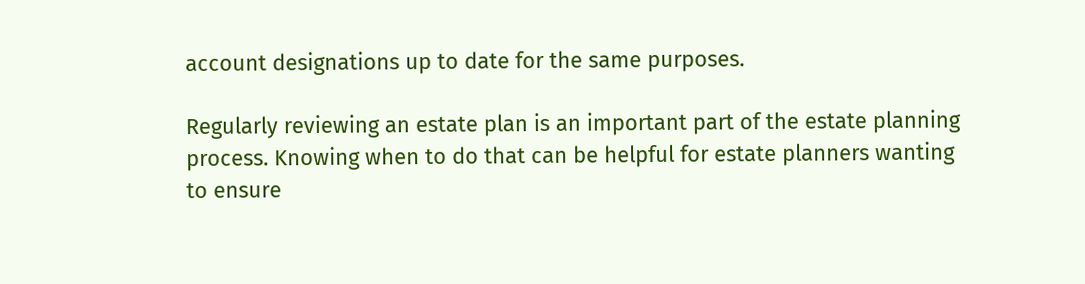account designations up to date for the same purposes.

Regularly reviewing an estate plan is an important part of the estate planning process. Knowing when to do that can be helpful for estate planners wanting to ensure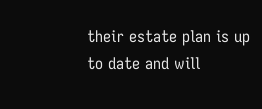their estate plan is up to date and will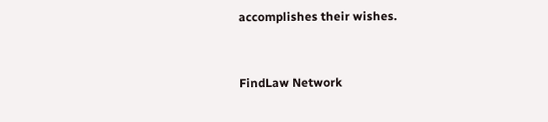accomplishes their wishes.


FindLaw Network